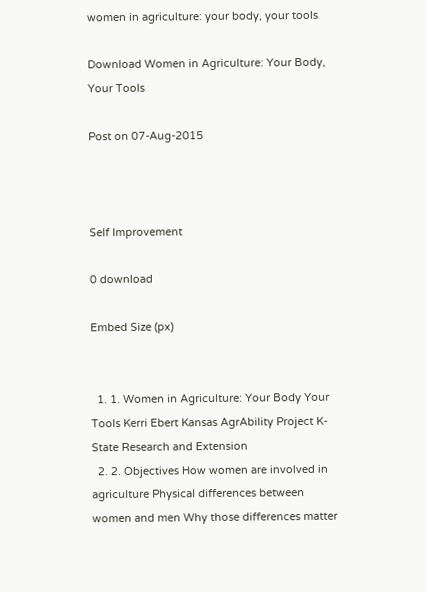women in agriculture: your body, your tools

Download Women in Agriculture: Your Body, Your Tools

Post on 07-Aug-2015



Self Improvement

0 download

Embed Size (px)


  1. 1. Women in Agriculture: Your Body Your Tools Kerri Ebert Kansas AgrAbility Project K-State Research and Extension
  2. 2. Objectives How women are involved in agriculture Physical differences between women and men Why those differences matter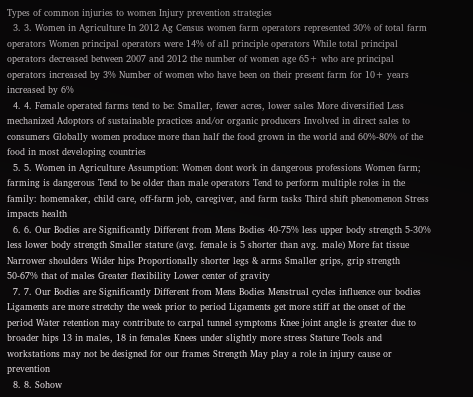Types of common injuries to women Injury prevention strategies
  3. 3. Women in Agriculture In 2012 Ag Census women farm operators represented 30% of total farm operators Women principal operators were 14% of all principle operators While total principal operators decreased between 2007 and 2012 the number of women age 65+ who are principal operators increased by 3% Number of women who have been on their present farm for 10+ years increased by 6%
  4. 4. Female operated farms tend to be: Smaller, fewer acres, lower sales More diversified Less mechanized Adoptors of sustainable practices and/or organic producers Involved in direct sales to consumers Globally women produce more than half the food grown in the world and 60%-80% of the food in most developing countries
  5. 5. Women in Agriculture Assumption: Women dont work in dangerous professions Women farm; farming is dangerous Tend to be older than male operators Tend to perform multiple roles in the family: homemaker, child care, off-farm job, caregiver, and farm tasks Third shift phenomenon Stress impacts health
  6. 6. Our Bodies are Significantly Different from Mens Bodies 40-75% less upper body strength 5-30% less lower body strength Smaller stature (avg. female is 5 shorter than avg. male) More fat tissue Narrower shoulders Wider hips Proportionally shorter legs & arms Smaller grips, grip strength 50-67% that of males Greater flexibility Lower center of gravity
  7. 7. Our Bodies are Significantly Different from Mens Bodies Menstrual cycles influence our bodies Ligaments are more stretchy the week prior to period Ligaments get more stiff at the onset of the period Water retention may contribute to carpal tunnel symptoms Knee joint angle is greater due to broader hips 13 in males, 18 in females Knees under slightly more stress Stature Tools and workstations may not be designed for our frames Strength May play a role in injury cause or prevention
  8. 8. Sohow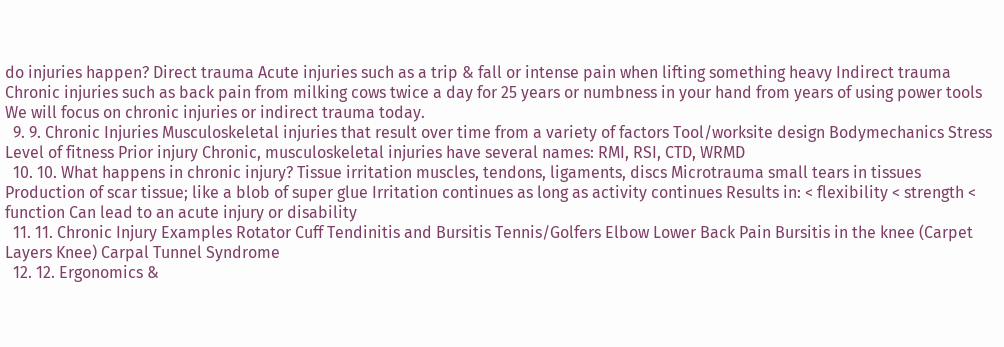do injuries happen? Direct trauma Acute injuries such as a trip & fall or intense pain when lifting something heavy Indirect trauma Chronic injuries such as back pain from milking cows twice a day for 25 years or numbness in your hand from years of using power tools We will focus on chronic injuries or indirect trauma today.
  9. 9. Chronic Injuries Musculoskeletal injuries that result over time from a variety of factors Tool/worksite design Bodymechanics Stress Level of fitness Prior injury Chronic, musculoskeletal injuries have several names: RMI, RSI, CTD, WRMD
  10. 10. What happens in chronic injury? Tissue irritation muscles, tendons, ligaments, discs Microtrauma small tears in tissues Production of scar tissue; like a blob of super glue Irritation continues as long as activity continues Results in: < flexibility < strength < function Can lead to an acute injury or disability
  11. 11. Chronic Injury Examples Rotator Cuff Tendinitis and Bursitis Tennis/Golfers Elbow Lower Back Pain Bursitis in the knee (Carpet Layers Knee) Carpal Tunnel Syndrome
  12. 12. Ergonomics &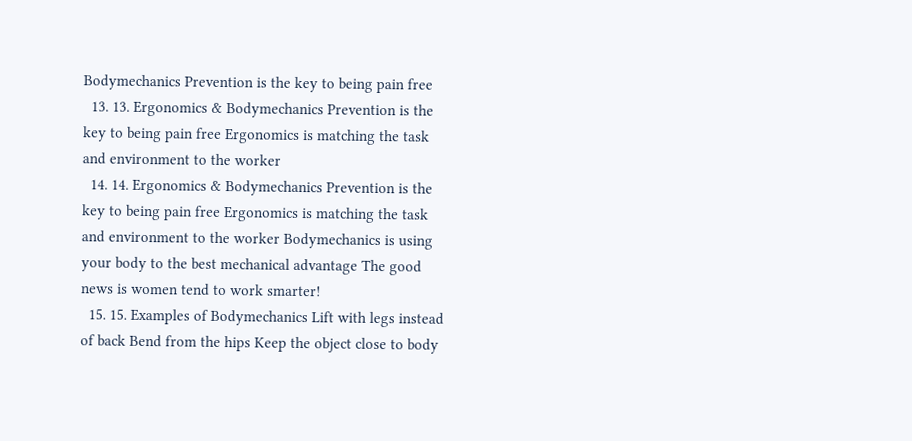Bodymechanics Prevention is the key to being pain free
  13. 13. Ergonomics & Bodymechanics Prevention is the key to being pain free Ergonomics is matching the task and environment to the worker
  14. 14. Ergonomics & Bodymechanics Prevention is the key to being pain free Ergonomics is matching the task and environment to the worker Bodymechanics is using your body to the best mechanical advantage The good news is women tend to work smarter!
  15. 15. Examples of Bodymechanics Lift with legs instead of back Bend from the hips Keep the object close to body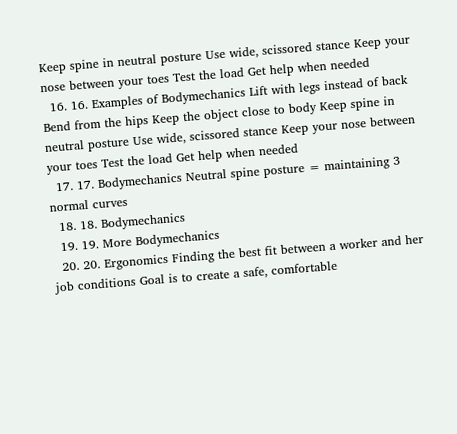Keep spine in neutral posture Use wide, scissored stance Keep your nose between your toes Test the load Get help when needed
  16. 16. Examples of Bodymechanics Lift with legs instead of back Bend from the hips Keep the object close to body Keep spine in neutral posture Use wide, scissored stance Keep your nose between your toes Test the load Get help when needed
  17. 17. Bodymechanics Neutral spine posture = maintaining 3 normal curves
  18. 18. Bodymechanics
  19. 19. More Bodymechanics
  20. 20. Ergonomics Finding the best fit between a worker and her job conditions Goal is to create a safe, comfortable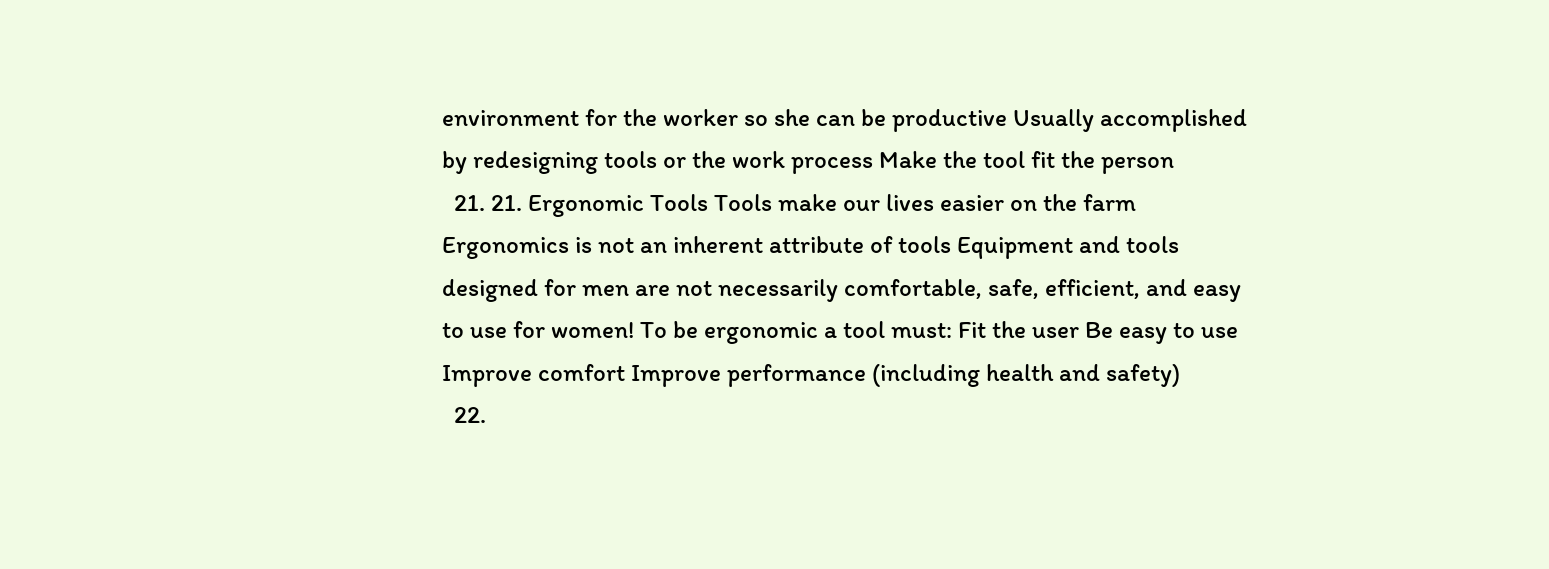environment for the worker so she can be productive Usually accomplished by redesigning tools or the work process Make the tool fit the person
  21. 21. Ergonomic Tools Tools make our lives easier on the farm Ergonomics is not an inherent attribute of tools Equipment and tools designed for men are not necessarily comfortable, safe, efficient, and easy to use for women! To be ergonomic a tool must: Fit the user Be easy to use Improve comfort Improve performance (including health and safety)
  22.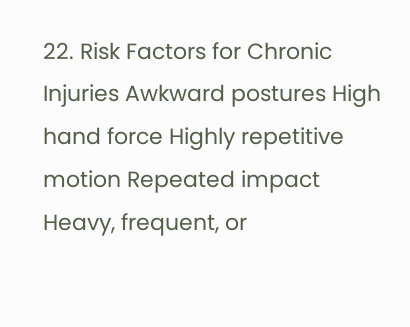22. Risk Factors for Chronic Injuries Awkward postures High hand force Highly repetitive motion Repeated impact Heavy, frequent, or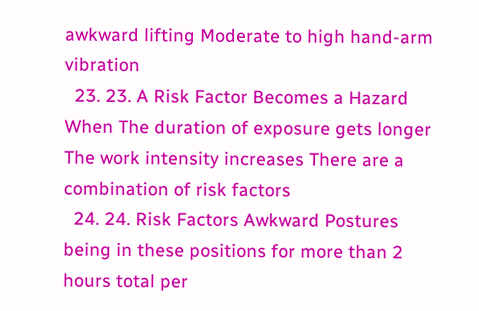awkward lifting Moderate to high hand-arm vibration
  23. 23. A Risk Factor Becomes a Hazard When The duration of exposure gets longer The work intensity increases There are a combination of risk factors
  24. 24. Risk Factors Awkward Postures being in these positions for more than 2 hours total per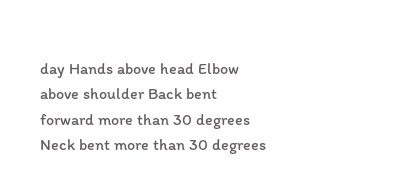day Hands above head Elbow above shoulder Back bent forward more than 30 degrees Neck bent more than 30 degrees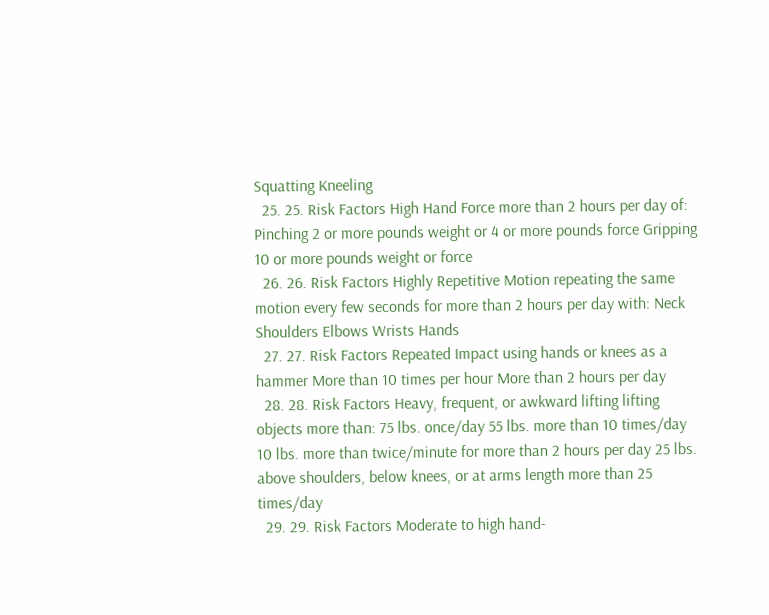Squatting Kneeling
  25. 25. Risk Factors High Hand Force more than 2 hours per day of: Pinching 2 or more pounds weight or 4 or more pounds force Gripping 10 or more pounds weight or force
  26. 26. Risk Factors Highly Repetitive Motion repeating the same motion every few seconds for more than 2 hours per day with: Neck Shoulders Elbows Wrists Hands
  27. 27. Risk Factors Repeated Impact using hands or knees as a hammer More than 10 times per hour More than 2 hours per day
  28. 28. Risk Factors Heavy, frequent, or awkward lifting lifting objects more than: 75 lbs. once/day 55 lbs. more than 10 times/day 10 lbs. more than twice/minute for more than 2 hours per day 25 lbs. above shoulders, below knees, or at arms length more than 25 times/day
  29. 29. Risk Factors Moderate to high hand-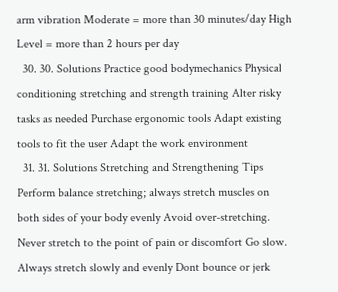arm vibration Moderate = more than 30 minutes/day High Level = more than 2 hours per day
  30. 30. Solutions Practice good bodymechanics Physical conditioning stretching and strength training Alter risky tasks as needed Purchase ergonomic tools Adapt existing tools to fit the user Adapt the work environment
  31. 31. Solutions Stretching and Strengthening Tips Perform balance stretching; always stretch muscles on both sides of your body evenly Avoid over-stretching. Never stretch to the point of pain or discomfort Go slow. Always stretch slowly and evenly Dont bounce or jerk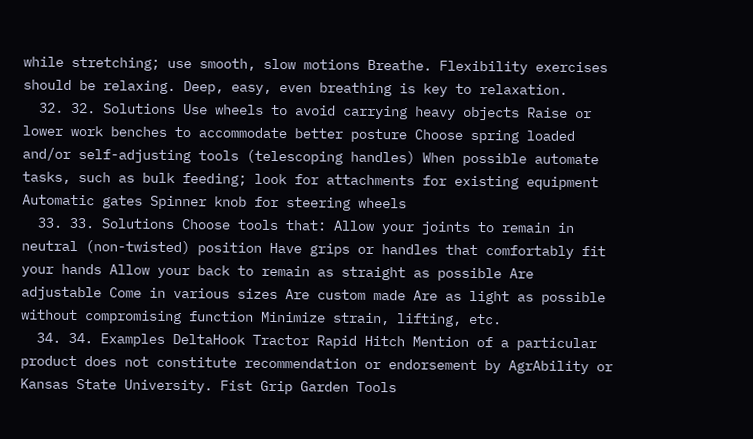while stretching; use smooth, slow motions Breathe. Flexibility exercises should be relaxing. Deep, easy, even breathing is key to relaxation.
  32. 32. Solutions Use wheels to avoid carrying heavy objects Raise or lower work benches to accommodate better posture Choose spring loaded and/or self-adjusting tools (telescoping handles) When possible automate tasks, such as bulk feeding; look for attachments for existing equipment Automatic gates Spinner knob for steering wheels
  33. 33. Solutions Choose tools that: Allow your joints to remain in neutral (non-twisted) position Have grips or handles that comfortably fit your hands Allow your back to remain as straight as possible Are adjustable Come in various sizes Are custom made Are as light as possible without compromising function Minimize strain, lifting, etc.
  34. 34. Examples DeltaHook Tractor Rapid Hitch Mention of a particular product does not constitute recommendation or endorsement by AgrAbility or Kansas State University. Fist Grip Garden Tools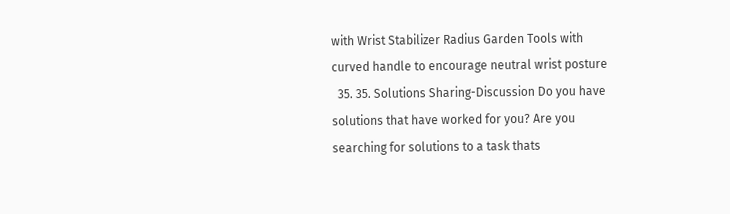with Wrist Stabilizer Radius Garden Tools with curved handle to encourage neutral wrist posture
  35. 35. Solutions Sharing-Discussion Do you have solutions that have worked for you? Are you searching for solutions to a task thats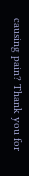causing pain? Thank you for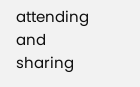attending and sharing